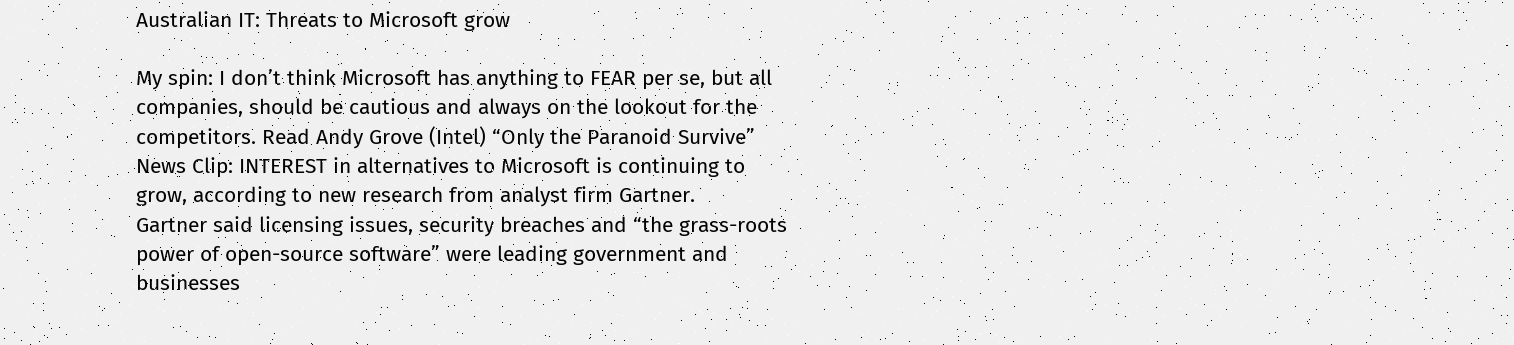Australian IT: Threats to Microsoft grow

My spin: I don’t think Microsoft has anything to FEAR per se, but all companies, should be cautious and always on the lookout for the competitors. Read Andy Grove (Intel) “Only the Paranoid Survive”
News Clip: INTEREST in alternatives to Microsoft is continuing to grow, according to new research from analyst firm Gartner.
Gartner said licensing issues, security breaches and “the grass-roots power of open-source software” were leading government and businesses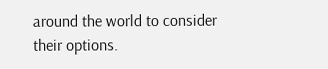around the world to consider their options.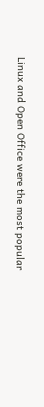Linux and Open Office were the most popular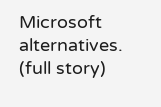Microsoft alternatives. (full story)